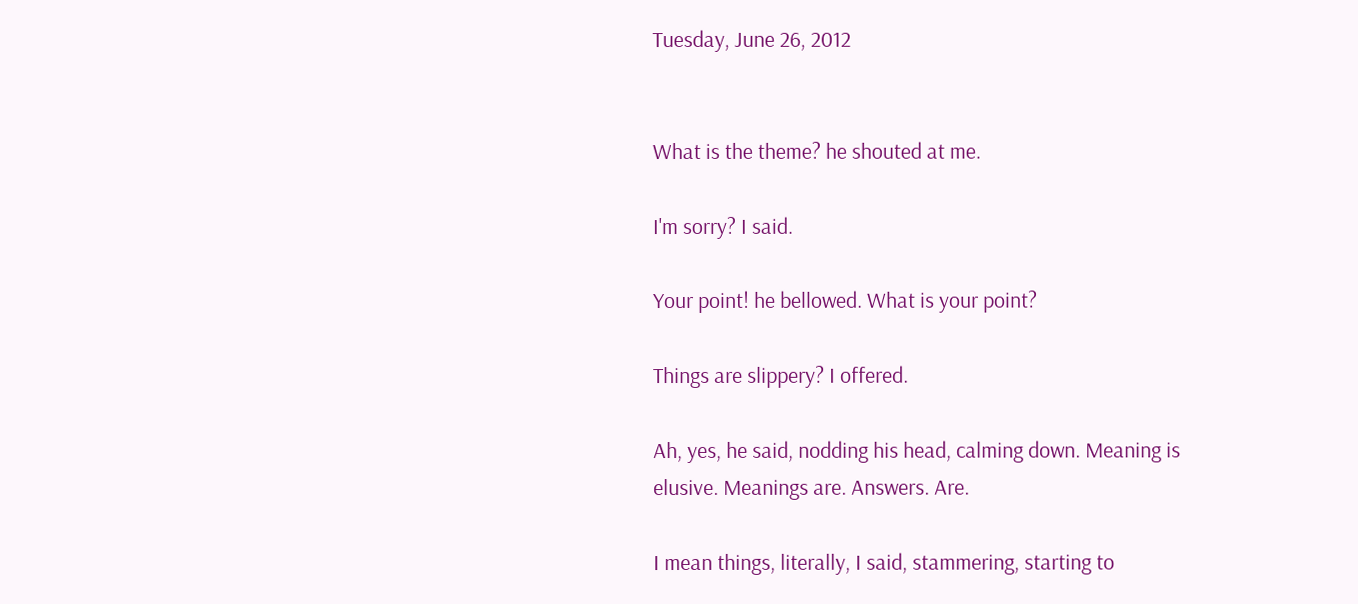Tuesday, June 26, 2012


What is the theme? he shouted at me.

I'm sorry? I said.

Your point! he bellowed. What is your point?

Things are slippery? I offered.

Ah, yes, he said, nodding his head, calming down. Meaning is elusive. Meanings are. Answers. Are.

I mean things, literally, I said, stammering, starting to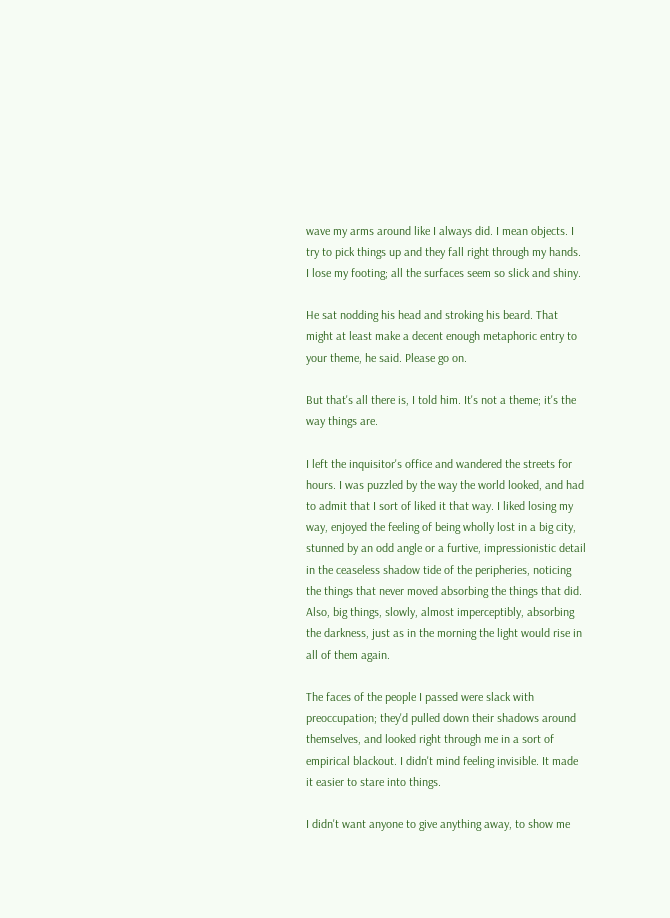wave my arms around like I always did. I mean objects. I try to pick things up and they fall right through my hands. I lose my footing; all the surfaces seem so slick and shiny.

He sat nodding his head and stroking his beard. That might at least make a decent enough metaphoric entry to your theme, he said. Please go on.

But that's all there is, I told him. It's not a theme; it's the way things are.

I left the inquisitor's office and wandered the streets for hours. I was puzzled by the way the world looked, and had to admit that I sort of liked it that way. I liked losing my way, enjoyed the feeling of being wholly lost in a big city, stunned by an odd angle or a furtive, impressionistic detail in the ceaseless shadow tide of the peripheries, noticing the things that never moved absorbing the things that did. Also, big things, slowly, almost imperceptibly, absorbing the darkness, just as in the morning the light would rise in all of them again.

The faces of the people I passed were slack with preoccupation; they'd pulled down their shadows around  themselves, and looked right through me in a sort of empirical blackout. I didn't mind feeling invisible. It made it easier to stare into things.

I didn't want anyone to give anything away, to show me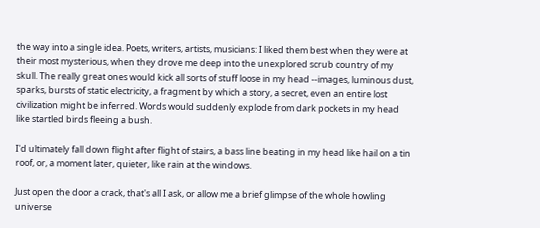the way into a single idea. Poets, writers, artists, musicians: I liked them best when they were at their most mysterious, when they drove me deep into the unexplored scrub country of my skull. The really great ones would kick all sorts of stuff loose in my head --images, luminous dust, sparks, bursts of static electricity, a fragment by which a story, a secret, even an entire lost civilization might be inferred. Words would suddenly explode from dark pockets in my head like startled birds fleeing a bush.

I'd ultimately fall down flight after flight of stairs, a bass line beating in my head like hail on a tin roof, or, a moment later, quieter, like rain at the windows.

Just open the door a crack, that's all I ask, or allow me a brief glimpse of the whole howling universe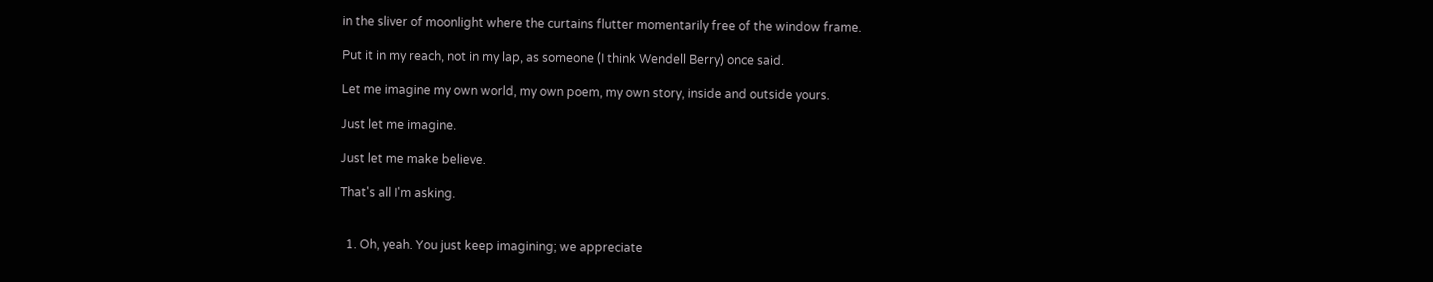in the sliver of moonlight where the curtains flutter momentarily free of the window frame.

Put it in my reach, not in my lap, as someone (I think Wendell Berry) once said.

Let me imagine my own world, my own poem, my own story, inside and outside yours.

Just let me imagine.

Just let me make believe.

That's all I'm asking.


  1. Oh, yeah. You just keep imagining; we appreciate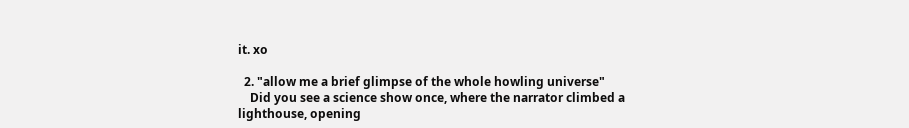it. xo

  2. "allow me a brief glimpse of the whole howling universe"
    Did you see a science show once, where the narrator climbed a lighthouse, opening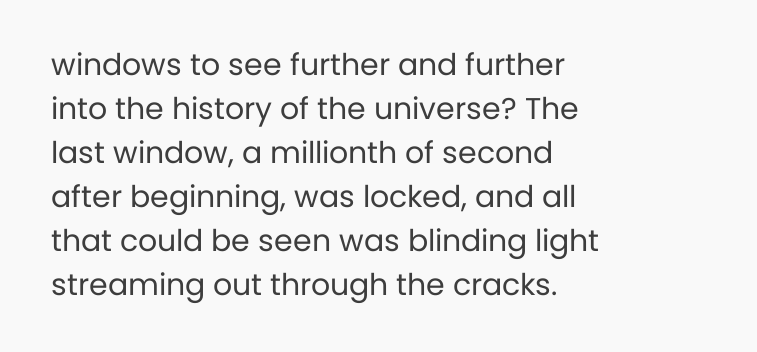windows to see further and further into the history of the universe? The last window, a millionth of second after beginning, was locked, and all that could be seen was blinding light streaming out through the cracks.